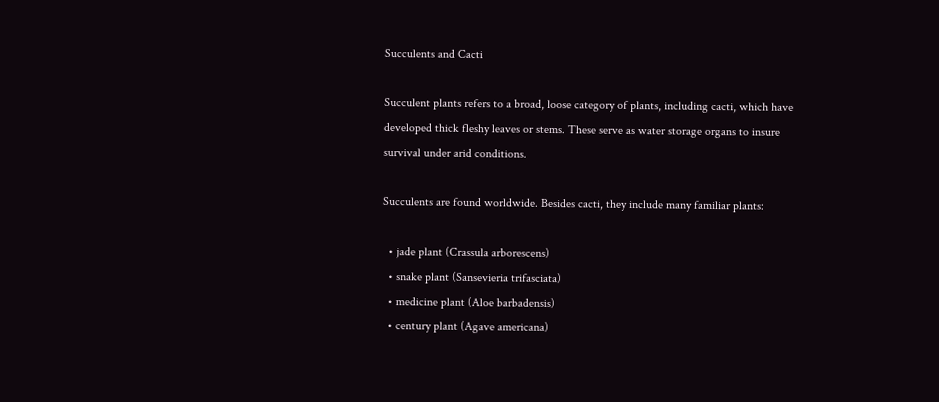Succulents and Cacti

Succulent plants refers to a broad, loose category of plants, including cacti, which have developed thick fleshy leaves or stems. These serve as water storage organs to insure survival under arid conditions.

Succulents are found worldwide. Besides cacti, they include many familiar plants:

  • jade plant (Crassula arborescens)
  • snake plant (Sansevieria trifasciata)
  • medicine plant (Aloe barbadensis)
  • century plant (Agave americana)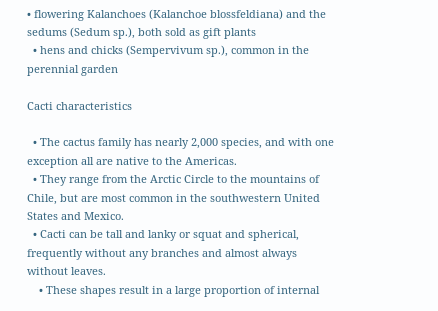• flowering Kalanchoes (Kalanchoe blossfeldiana) and the sedums (Sedum sp.), both sold as gift plants
  • hens and chicks (Sempervivum sp.), common in the perennial garden

Cacti characteristics

  • The cactus family has nearly 2,000 species, and with one exception all are native to the Americas.
  • They range from the Arctic Circle to the mountains of Chile, but are most common in the southwestern United States and Mexico.
  • Cacti can be tall and lanky or squat and spherical, frequently without any branches and almost always without leaves.
    • These shapes result in a large proportion of internal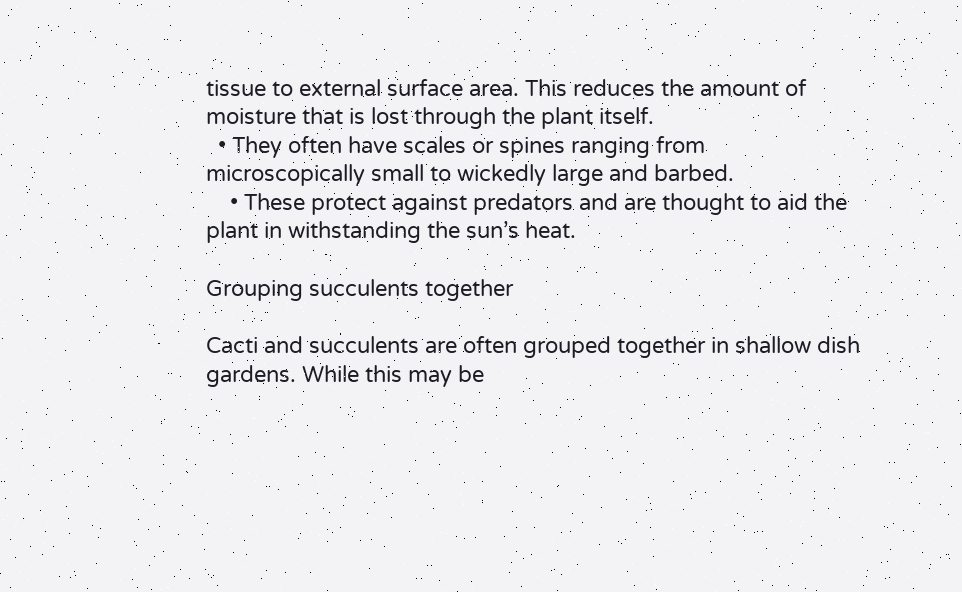tissue to external surface area. This reduces the amount of moisture that is lost through the plant itself.
  • They often have scales or spines ranging from microscopically small to wickedly large and barbed.
    • These protect against predators and are thought to aid the plant in withstanding the sun’s heat.

Grouping succulents together

Cacti and succulents are often grouped together in shallow dish gardens. While this may be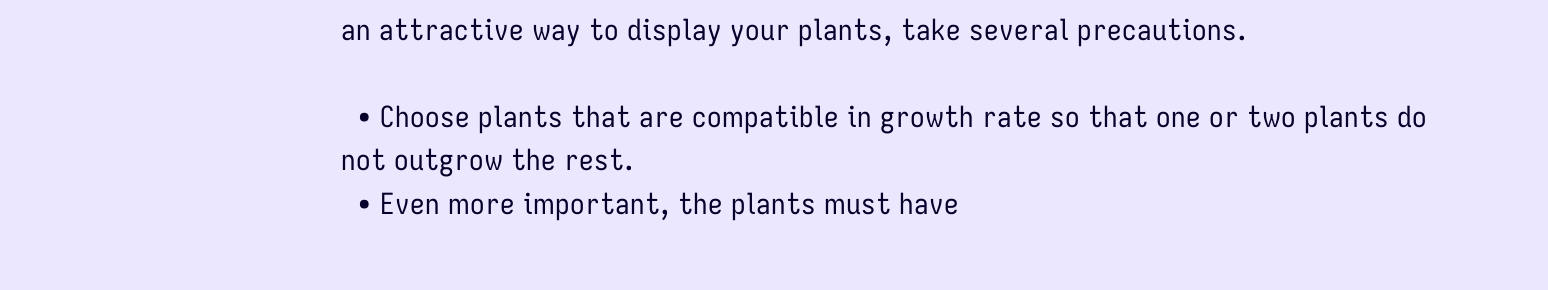an attractive way to display your plants, take several precautions.

  • Choose plants that are compatible in growth rate so that one or two plants do not outgrow the rest.
  • Even more important, the plants must have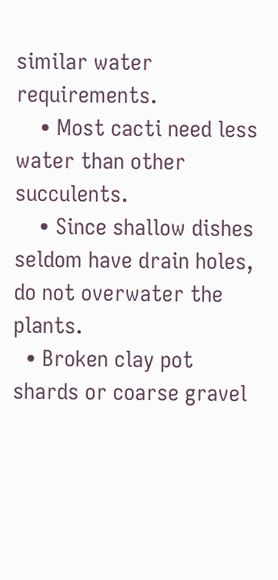similar water requirements.
    • Most cacti need less water than other succulents.
    • Since shallow dishes seldom have drain holes, do not overwater the plants.
  • Broken clay pot shards or coarse gravel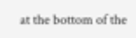at the bottom of the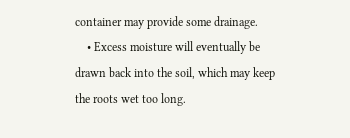container may provide some drainage.
    • Excess moisture will eventually be drawn back into the soil, which may keep the roots wet too long.